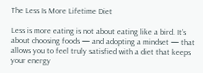The Less Is More Lifetime Diet

Less is more eating is not about eating like a bird. It’s about choosing foods — and adopting a mindset — that allows you to feel truly satisfied with a diet that keeps your energy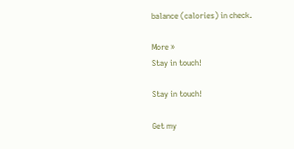balance (calories) in check.

More »
Stay in touch!

Stay in touch!

Get my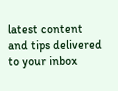latest content and tips delivered to your inbox